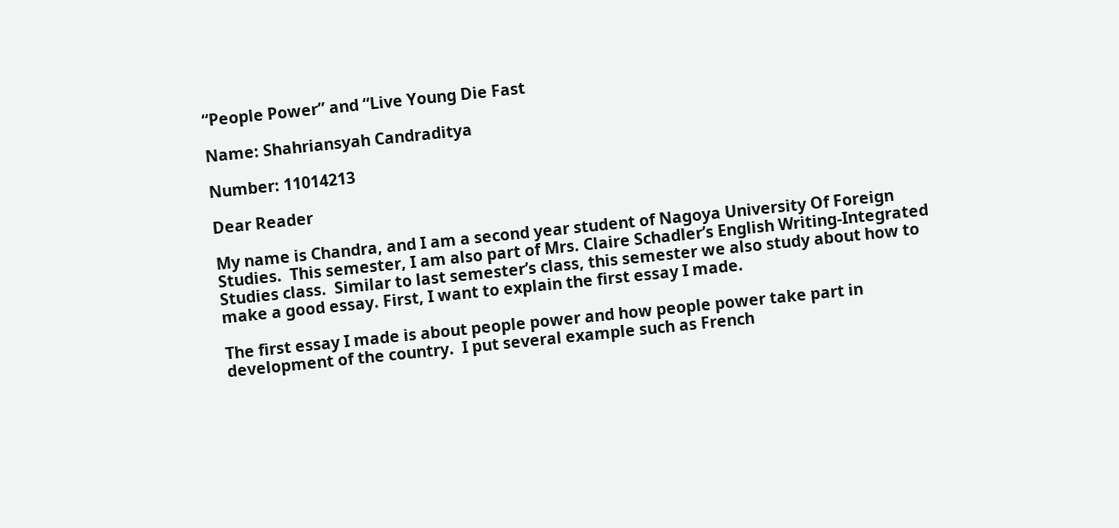“People Power” and “Live Young Die Fast

Name: Shahriansyah Candraditya

Number: 11014213

Dear Reader

My name is Chandra, and I am a second year student of Nagoya University Of Foreign Studies.  This semester, I am also part of Mrs. Claire Schadler’s English Writing-Integrated Studies class.  Similar to last semester’s class, this semester we also study about how to make a good essay. First, I want to explain the first essay I made.

The first essay I made is about people power and how people power take part in development of the country.  I put several example such as French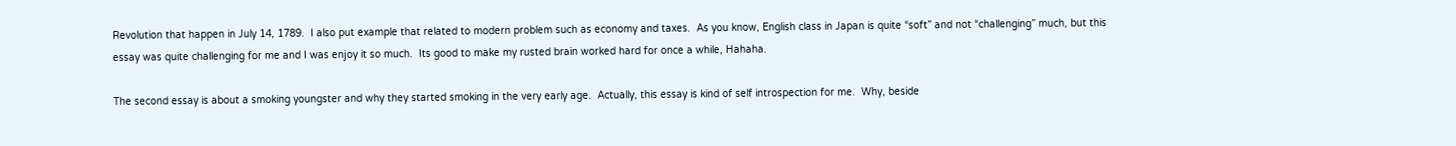Revolution that happen in July 14, 1789.  I also put example that related to modern problem such as economy and taxes.  As you know, English class in Japan is quite “soft” and not “challenging” much, but this essay was quite challenging for me and I was enjoy it so much.  Its good to make my rusted brain worked hard for once a while, Hahaha.

The second essay is about a smoking youngster and why they started smoking in the very early age.  Actually, this essay is kind of self introspection for me.  Why, beside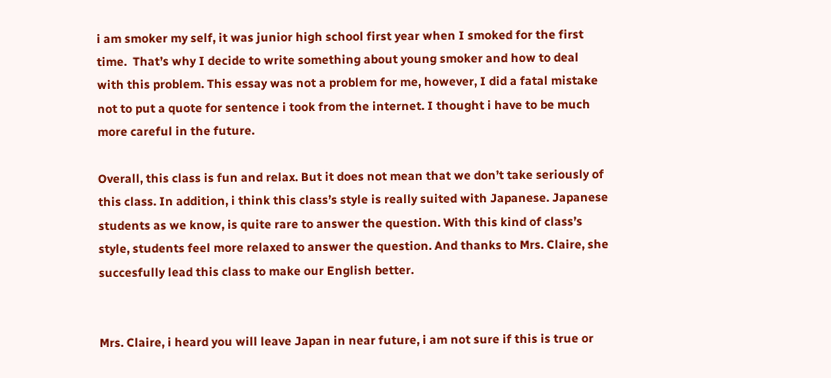i am smoker my self, it was junior high school first year when I smoked for the first time.  That’s why I decide to write something about young smoker and how to deal with this problem. This essay was not a problem for me, however, I did a fatal mistake not to put a quote for sentence i took from the internet. I thought i have to be much more careful in the future.

Overall, this class is fun and relax. But it does not mean that we don’t take seriously of this class. In addition, i think this class’s style is really suited with Japanese. Japanese students as we know, is quite rare to answer the question. With this kind of class’s style, students feel more relaxed to answer the question. And thanks to Mrs. Claire, she succesfully lead this class to make our English better.


Mrs. Claire, i heard you will leave Japan in near future, i am not sure if this is true or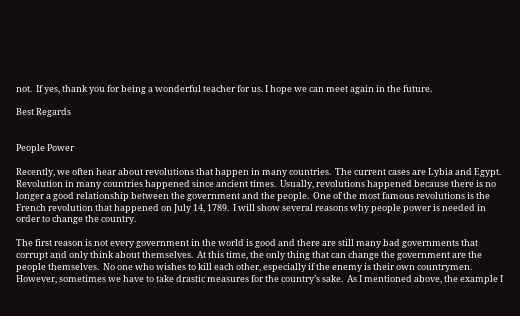not.  If yes, thank you for being a wonderful teacher for us. I hope we can meet again in the future.

Best Regards


People Power

Recently, we often hear about revolutions that happen in many countries.  The current cases are Lybia and Egypt.  Revolution in many countries happened since ancient times.  Usually, revolutions happened because there is no longer a good relationship between the government and the people.  One of the most famous revolutions is the French revolution that happened on July 14, 1789.  I will show several reasons why people power is needed in order to change the country.

The first reason is not every government in the world is good and there are still many bad governments that corrupt and only think about themselves.  At this time, the only thing that can change the government are the people themselves.  No one who wishes to kill each other, especially if the enemy is their own countrymen.  However, sometimes we have to take drastic measures for the country’s sake.  As I mentioned above, the example I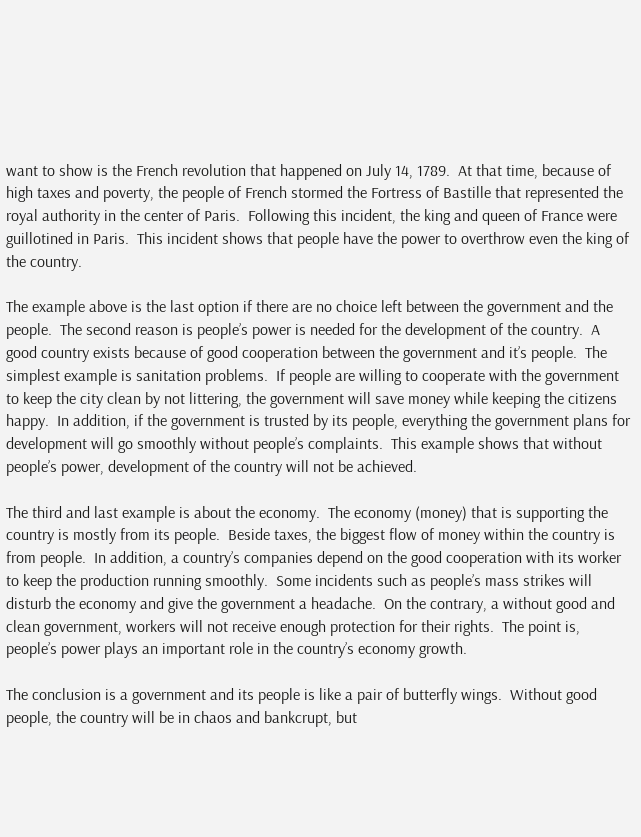want to show is the French revolution that happened on July 14, 1789.  At that time, because of high taxes and poverty, the people of French stormed the Fortress of Bastille that represented the royal authority in the center of Paris.  Following this incident, the king and queen of France were guillotined in Paris.  This incident shows that people have the power to overthrow even the king of the country.

The example above is the last option if there are no choice left between the government and the people.  The second reason is people’s power is needed for the development of the country.  A good country exists because of good cooperation between the government and it’s people.  The simplest example is sanitation problems.  If people are willing to cooperate with the government to keep the city clean by not littering, the government will save money while keeping the citizens happy.  In addition, if the government is trusted by its people, everything the government plans for development will go smoothly without people’s complaints.  This example shows that without people’s power, development of the country will not be achieved.

The third and last example is about the economy.  The economy (money) that is supporting the country is mostly from its people.  Beside taxes, the biggest flow of money within the country is from people.  In addition, a country’s companies depend on the good cooperation with its worker to keep the production running smoothly.  Some incidents such as people’s mass strikes will disturb the economy and give the government a headache.  On the contrary, a without good and clean government, workers will not receive enough protection for their rights.  The point is, people’s power plays an important role in the country’s economy growth.

The conclusion is a government and its people is like a pair of butterfly wings.  Without good people, the country will be in chaos and bankcrupt, but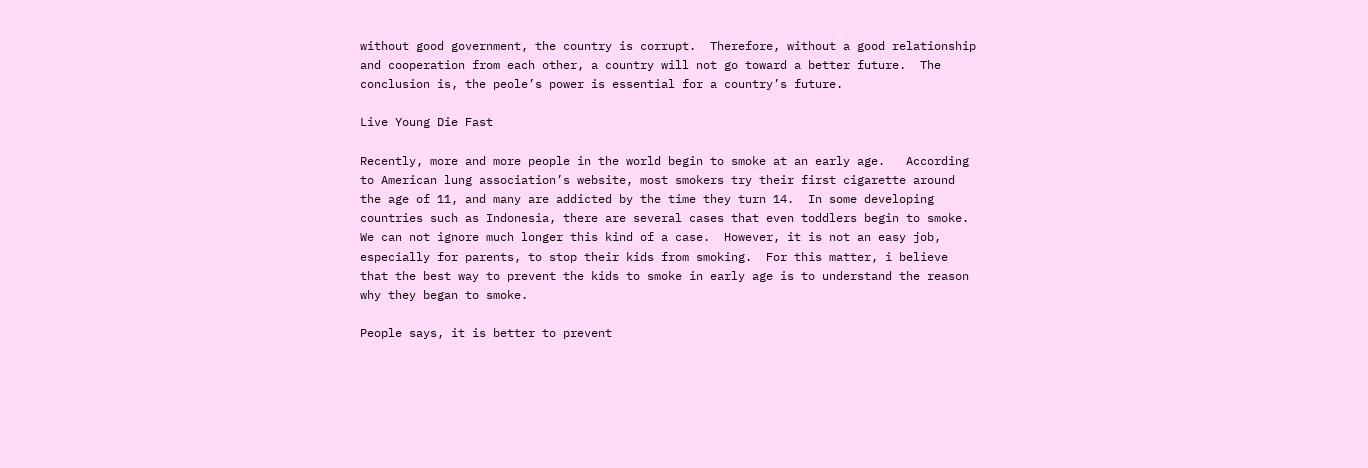without good government, the country is corrupt.  Therefore, without a good relationship and cooperation from each other, a country will not go toward a better future.  The conclusion is, the peole’s power is essential for a country’s future.

Live Young Die Fast

Recently, more and more people in the world begin to smoke at an early age.   According to American lung association’s website, most smokers try their first cigarette around the age of 11, and many are addicted by the time they turn 14.  In some developing countries such as Indonesia, there are several cases that even toddlers begin to smoke.  We can not ignore much longer this kind of a case.  However, it is not an easy job, especially for parents, to stop their kids from smoking.  For this matter, i believe that the best way to prevent the kids to smoke in early age is to understand the reason why they began to smoke.

People says, it is better to prevent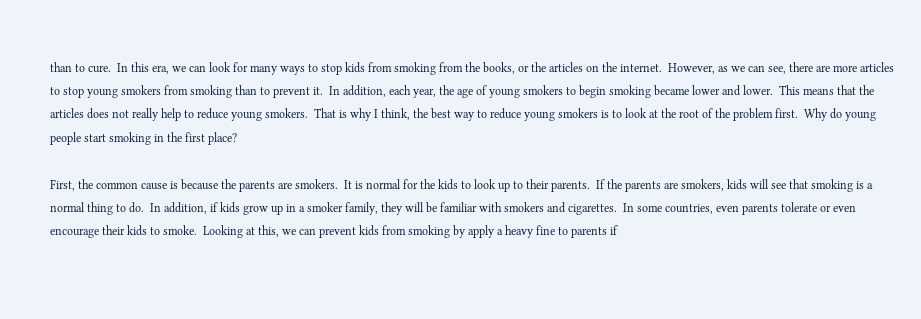than to cure.  In this era, we can look for many ways to stop kids from smoking from the books, or the articles on the internet.  However, as we can see, there are more articles to stop young smokers from smoking than to prevent it.  In addition, each year, the age of young smokers to begin smoking became lower and lower.  This means that the articles does not really help to reduce young smokers.  That is why I think, the best way to reduce young smokers is to look at the root of the problem first.  Why do young people start smoking in the first place?

First, the common cause is because the parents are smokers.  It is normal for the kids to look up to their parents.  If the parents are smokers, kids will see that smoking is a normal thing to do.  In addition, if kids grow up in a smoker family, they will be familiar with smokers and cigarettes.  In some countries, even parents tolerate or even encourage their kids to smoke.  Looking at this, we can prevent kids from smoking by apply a heavy fine to parents if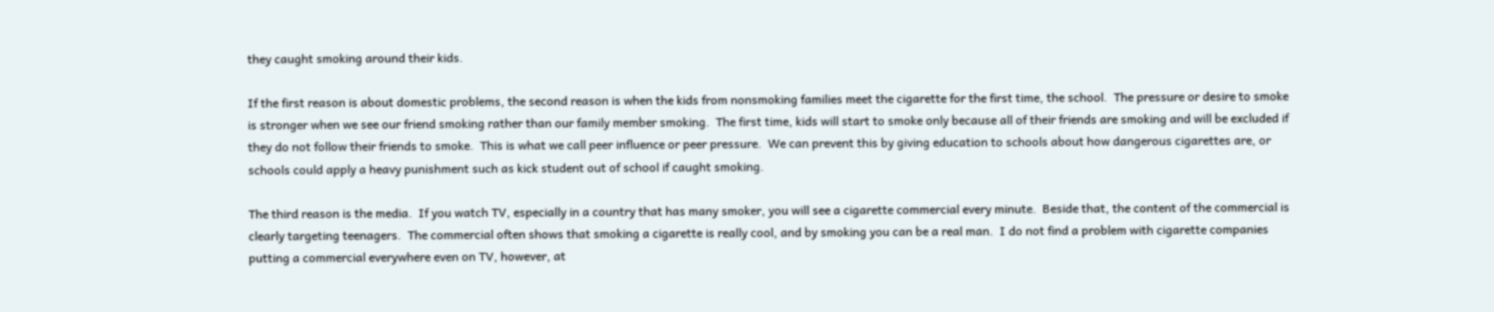they caught smoking around their kids.

If the first reason is about domestic problems, the second reason is when the kids from nonsmoking families meet the cigarette for the first time, the school.  The pressure or desire to smoke is stronger when we see our friend smoking rather than our family member smoking.  The first time, kids will start to smoke only because all of their friends are smoking and will be excluded if they do not follow their friends to smoke.  This is what we call peer influence or peer pressure.  We can prevent this by giving education to schools about how dangerous cigarettes are, or schools could apply a heavy punishment such as kick student out of school if caught smoking.

The third reason is the media.  If you watch TV, especially in a country that has many smoker, you will see a cigarette commercial every minute.  Beside that, the content of the commercial is clearly targeting teenagers.  The commercial often shows that smoking a cigarette is really cool, and by smoking you can be a real man.  I do not find a problem with cigarette companies putting a commercial everywhere even on TV, however, at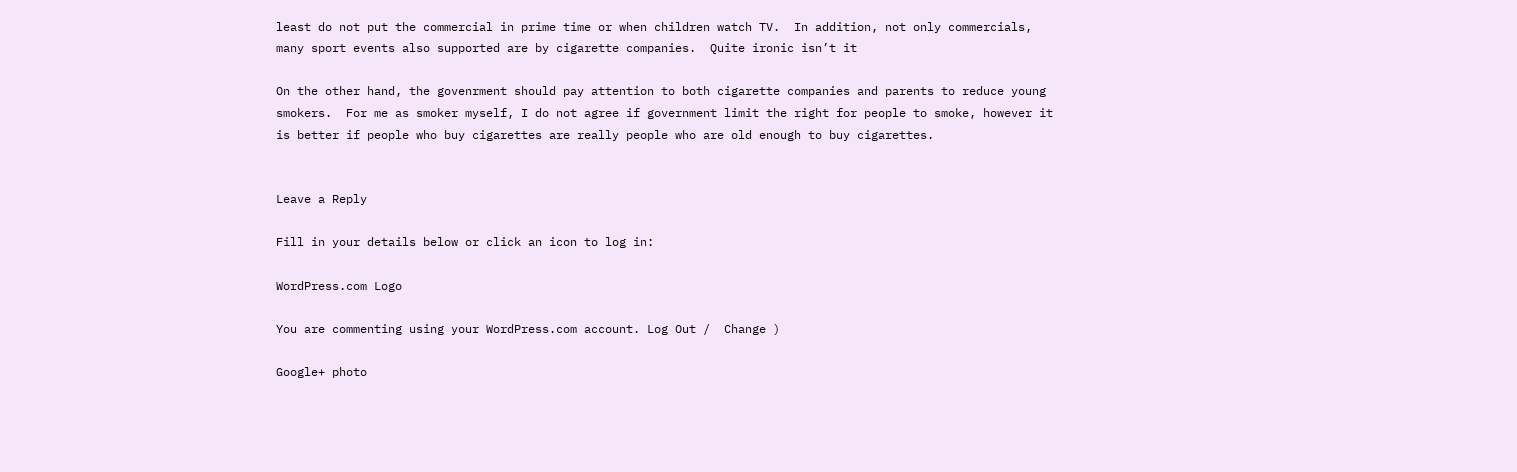least do not put the commercial in prime time or when children watch TV.  In addition, not only commercials, many sport events also supported are by cigarette companies.  Quite ironic isn’t it

On the other hand, the govenrment should pay attention to both cigarette companies and parents to reduce young smokers.  For me as smoker myself, I do not agree if government limit the right for people to smoke, however it is better if people who buy cigarettes are really people who are old enough to buy cigarettes.


Leave a Reply

Fill in your details below or click an icon to log in:

WordPress.com Logo

You are commenting using your WordPress.com account. Log Out /  Change )

Google+ photo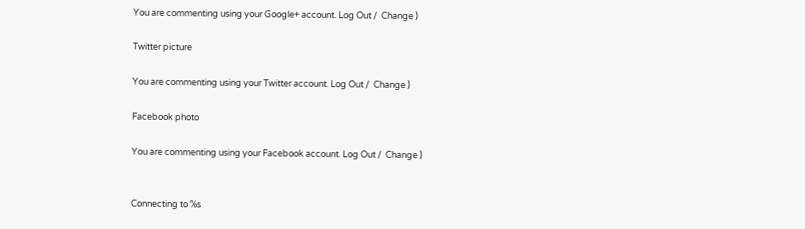You are commenting using your Google+ account. Log Out /  Change )

Twitter picture

You are commenting using your Twitter account. Log Out /  Change )

Facebook photo

You are commenting using your Facebook account. Log Out /  Change )


Connecting to %s